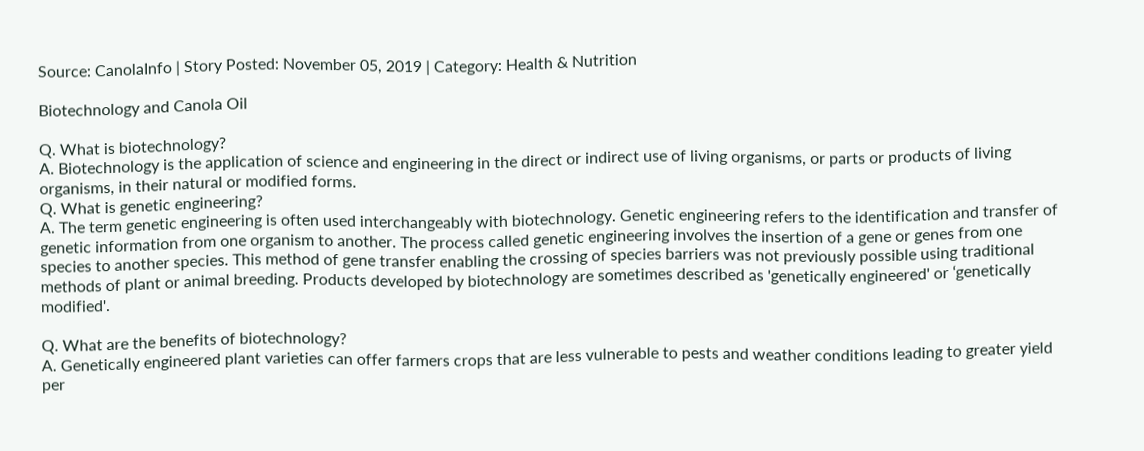Source: CanolaInfo | Story Posted: November 05, 2019 | Category: Health & Nutrition

Biotechnology and Canola Oil

Q. What is biotechnology?
A. Biotechnology is the application of science and engineering in the direct or indirect use of living organisms, or parts or products of living organisms, in their natural or modified forms.
Q. What is genetic engineering?
A. The term genetic engineering is often used interchangeably with biotechnology. Genetic engineering refers to the identification and transfer of genetic information from one organism to another. The process called genetic engineering involves the insertion of a gene or genes from one species to another species. This method of gene transfer enabling the crossing of species barriers was not previously possible using traditional methods of plant or animal breeding. Products developed by biotechnology are sometimes described as 'genetically engineered' or ‘genetically modified'.

Q. What are the benefits of biotechnology?
A. Genetically engineered plant varieties can offer farmers crops that are less vulnerable to pests and weather conditions leading to greater yield per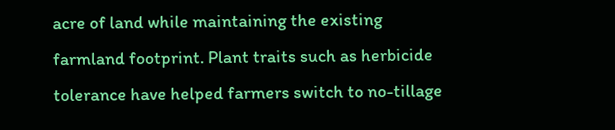acre of land while maintaining the existing farmland footprint. Plant traits such as herbicide tolerance have helped farmers switch to no-tillage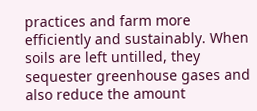practices and farm more efficiently and sustainably. When soils are left untilled, they sequester greenhouse gases and also reduce the amount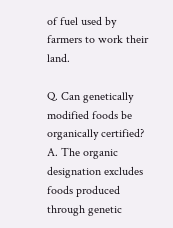of fuel used by farmers to work their land.

Q. Can genetically modified foods be organically certified?
A. The organic designation excludes foods produced through genetic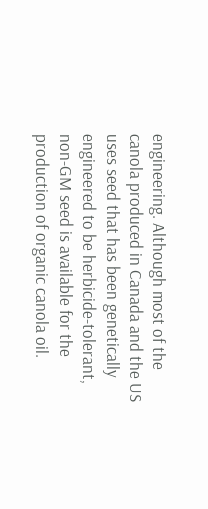engineering. Although most of the canola produced in Canada and the US uses seed that has been genetically engineered to be herbicide-tolerant, non-GM seed is available for the production of organic canola oil.